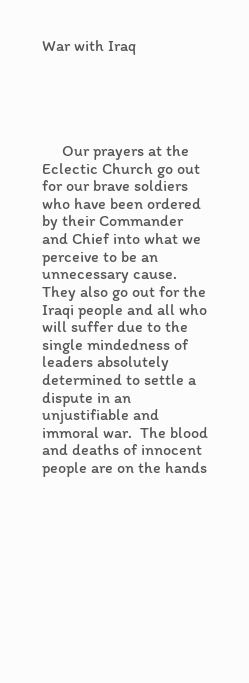War with Iraq





     Our prayers at the Eclectic Church go out for our brave soldiers who have been ordered by their Commander and Chief into what we perceive to be an unnecessary cause.  They also go out for the Iraqi people and all who will suffer due to the single mindedness of leaders absolutely determined to settle a dispute in an unjustifiable and immoral war.  The blood and deaths of innocent people are on the hands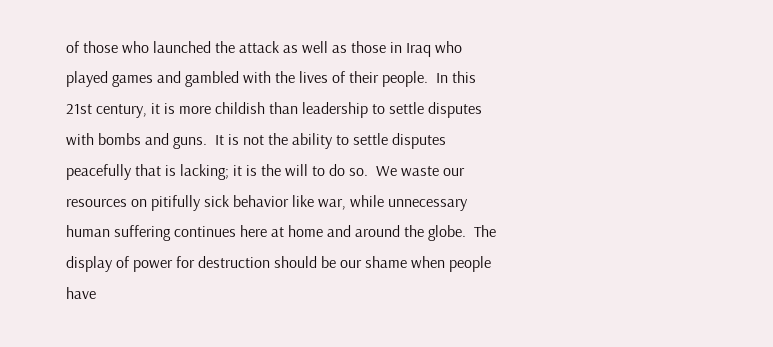of those who launched the attack as well as those in Iraq who played games and gambled with the lives of their people.  In this 21st century, it is more childish than leadership to settle disputes with bombs and guns.  It is not the ability to settle disputes peacefully that is lacking; it is the will to do so.  We waste our resources on pitifully sick behavior like war, while unnecessary human suffering continues here at home and around the globe.  The display of power for destruction should be our shame when people have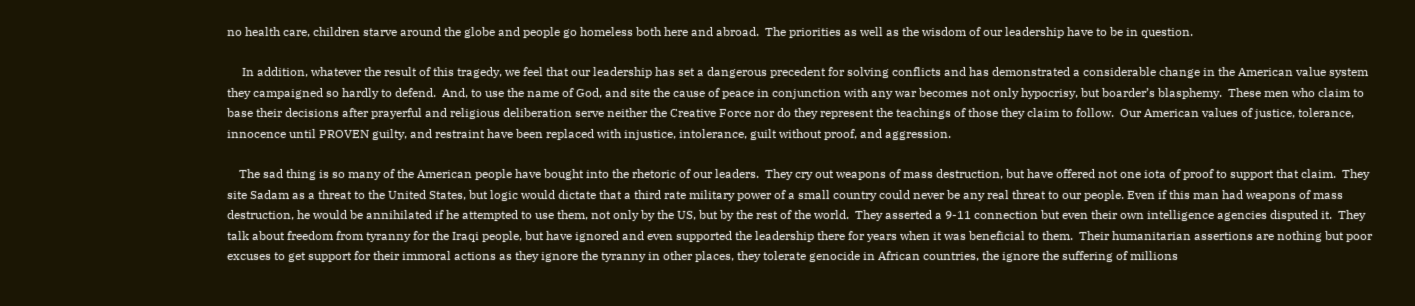no health care, children starve around the globe and people go homeless both here and abroad.  The priorities as well as the wisdom of our leadership have to be in question.

     In addition, whatever the result of this tragedy, we feel that our leadership has set a dangerous precedent for solving conflicts and has demonstrated a considerable change in the American value system they campaigned so hardly to defend.  And, to use the name of God, and site the cause of peace in conjunction with any war becomes not only hypocrisy, but boarder’s blasphemy.  These men who claim to base their decisions after prayerful and religious deliberation serve neither the Creative Force nor do they represent the teachings of those they claim to follow.  Our American values of justice, tolerance, innocence until PROVEN guilty, and restraint have been replaced with injustice, intolerance, guilt without proof, and aggression.

    The sad thing is so many of the American people have bought into the rhetoric of our leaders.  They cry out weapons of mass destruction, but have offered not one iota of proof to support that claim.  They site Sadam as a threat to the United States, but logic would dictate that a third rate military power of a small country could never be any real threat to our people. Even if this man had weapons of mass destruction, he would be annihilated if he attempted to use them, not only by the US, but by the rest of the world.  They asserted a 9-11 connection but even their own intelligence agencies disputed it.  They talk about freedom from tyranny for the Iraqi people, but have ignored and even supported the leadership there for years when it was beneficial to them.  Their humanitarian assertions are nothing but poor excuses to get support for their immoral actions as they ignore the tyranny in other places, they tolerate genocide in African countries, the ignore the suffering of millions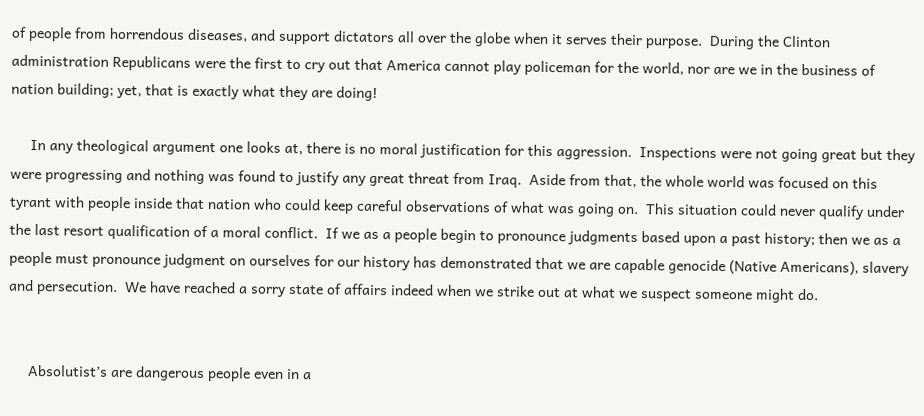of people from horrendous diseases, and support dictators all over the globe when it serves their purpose.  During the Clinton administration Republicans were the first to cry out that America cannot play policeman for the world, nor are we in the business of nation building; yet, that is exactly what they are doing!

     In any theological argument one looks at, there is no moral justification for this aggression.  Inspections were not going great but they were progressing and nothing was found to justify any great threat from Iraq.  Aside from that, the whole world was focused on this tyrant with people inside that nation who could keep careful observations of what was going on.  This situation could never qualify under the last resort qualification of a moral conflict.  If we as a people begin to pronounce judgments based upon a past history; then we as a people must pronounce judgment on ourselves for our history has demonstrated that we are capable genocide (Native Americans), slavery and persecution.  We have reached a sorry state of affairs indeed when we strike out at what we suspect someone might do.


     Absolutist’s are dangerous people even in a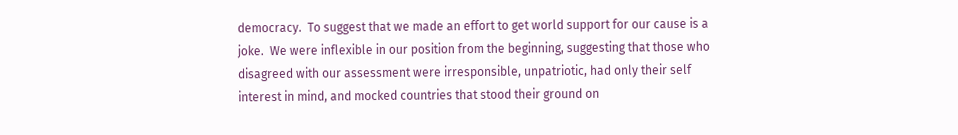democracy.  To suggest that we made an effort to get world support for our cause is a joke.  We were inflexible in our position from the beginning, suggesting that those who disagreed with our assessment were irresponsible, unpatriotic, had only their self interest in mind, and mocked countries that stood their ground on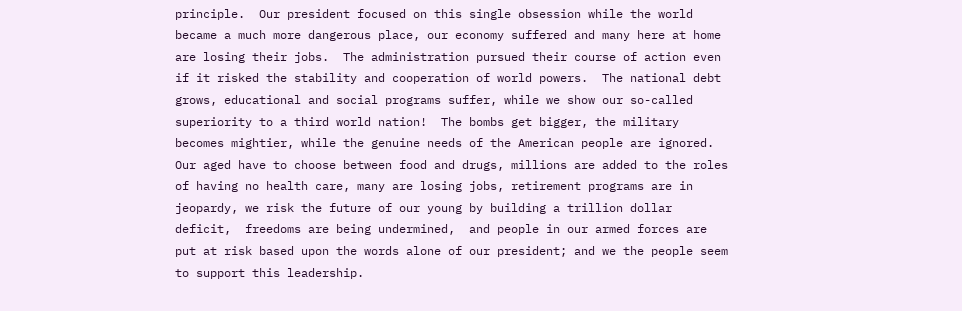principle.  Our president focused on this single obsession while the world became a much more dangerous place, our economy suffered and many here at home are losing their jobs.  The administration pursued their course of action even if it risked the stability and cooperation of world powers.  The national debt grows, educational and social programs suffer, while we show our so-called superiority to a third world nation!  The bombs get bigger, the military becomes mightier, while the genuine needs of the American people are ignored.  Our aged have to choose between food and drugs, millions are added to the roles of having no health care, many are losing jobs, retirement programs are in jeopardy, we risk the future of our young by building a trillion dollar deficit,  freedoms are being undermined,  and people in our armed forces are put at risk based upon the words alone of our president; and we the people seem to support this leadership.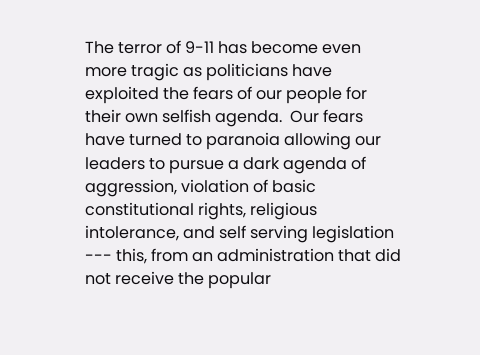The terror of 9-11 has become even more tragic as politicians have exploited the fears of our people for their own selfish agenda.  Our fears have turned to paranoia allowing our leaders to pursue a dark agenda of aggression, violation of basic constitutional rights, religious intolerance, and self serving legislation --- this, from an administration that did not receive the popular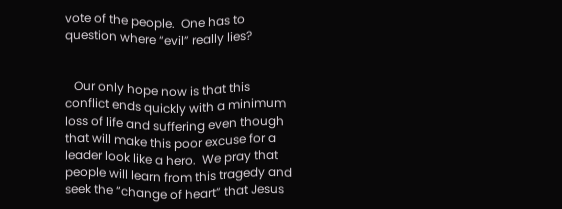vote of the people.  One has to question where “evil” really lies?


   Our only hope now is that this conflict ends quickly with a minimum loss of life and suffering even though that will make this poor excuse for a leader look like a hero.  We pray that people will learn from this tragedy and seek the “change of heart” that Jesus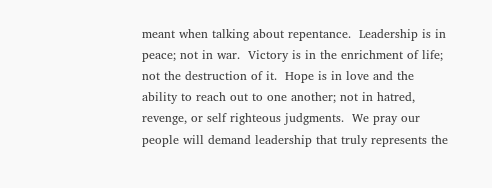meant when talking about repentance.  Leadership is in peace; not in war.  Victory is in the enrichment of life; not the destruction of it.  Hope is in love and the ability to reach out to one another; not in hatred, revenge, or self righteous judgments.  We pray our people will demand leadership that truly represents the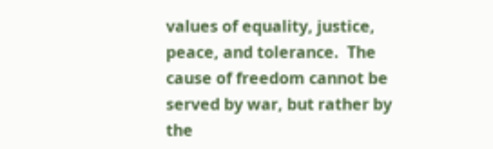values of equality, justice, peace, and tolerance.  The cause of freedom cannot be served by war, but rather by the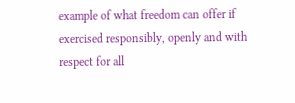example of what freedom can offer if exercised responsibly, openly and with respect for all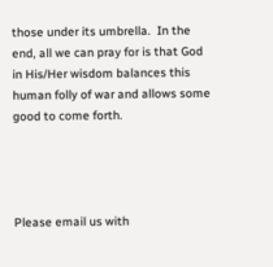those under its umbrella.  In the end, all we can pray for is that God in His/Her wisdom balances this human folly of war and allows some good to come forth.




Please email us with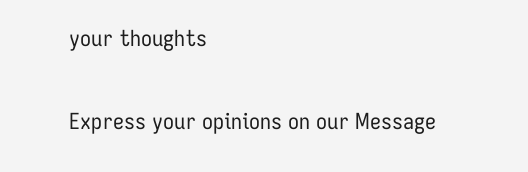your thoughts

Express your opinions on our Message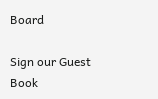Board

Sign our Guest Book